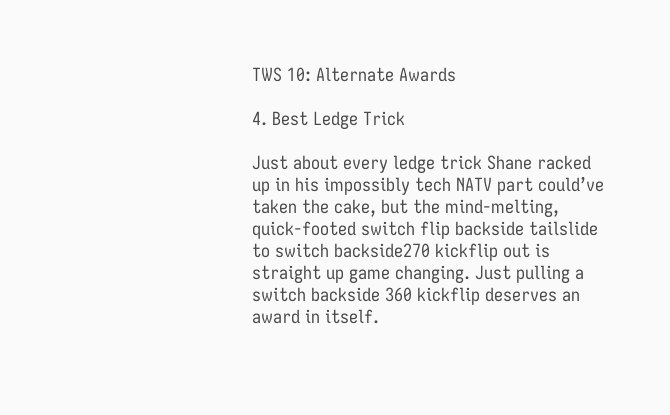TWS 10: Alternate Awards

4. Best Ledge Trick

Just about every ledge trick Shane racked up in his impossibly tech NATV part could’ve taken the cake, but the mind-melting, quick-footed switch flip backside tailslide to switch backside270 kickflip out is straight up game changing. Just pulling a switch backside 360 kickflip deserves an award in itself.